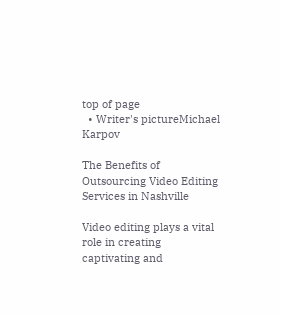top of page
  • Writer's pictureMichael Karpov

The Benefits of Outsourcing Video Editing Services in Nashville

Video editing plays a vital role in creating captivating and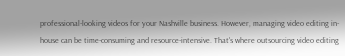professional-looking videos for your Nashville business. However, managing video editing in-house can be time-consuming and resource-intensive. That's where outsourcing video editing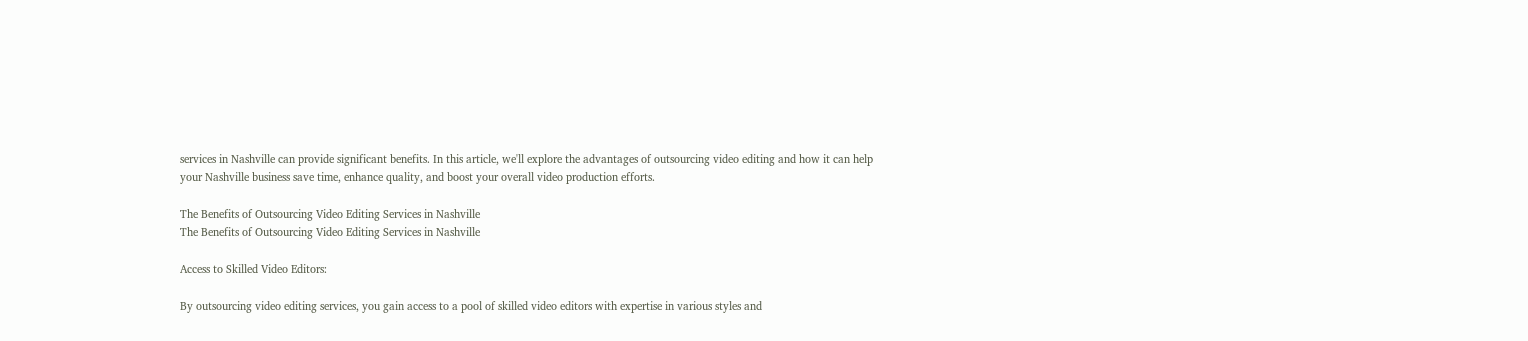services in Nashville can provide significant benefits. In this article, we'll explore the advantages of outsourcing video editing and how it can help your Nashville business save time, enhance quality, and boost your overall video production efforts.

The Benefits of Outsourcing Video Editing Services in Nashville
The Benefits of Outsourcing Video Editing Services in Nashville

Access to Skilled Video Editors:

By outsourcing video editing services, you gain access to a pool of skilled video editors with expertise in various styles and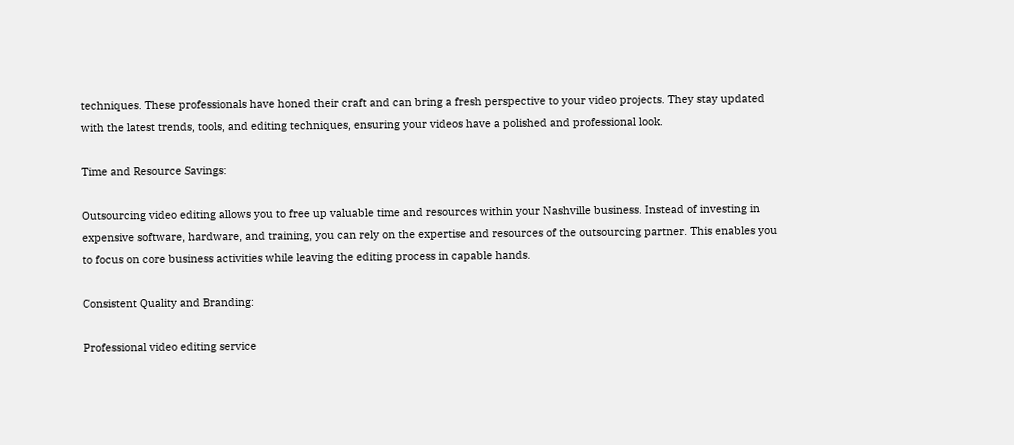techniques. These professionals have honed their craft and can bring a fresh perspective to your video projects. They stay updated with the latest trends, tools, and editing techniques, ensuring your videos have a polished and professional look.

Time and Resource Savings:

Outsourcing video editing allows you to free up valuable time and resources within your Nashville business. Instead of investing in expensive software, hardware, and training, you can rely on the expertise and resources of the outsourcing partner. This enables you to focus on core business activities while leaving the editing process in capable hands.

Consistent Quality and Branding:

Professional video editing service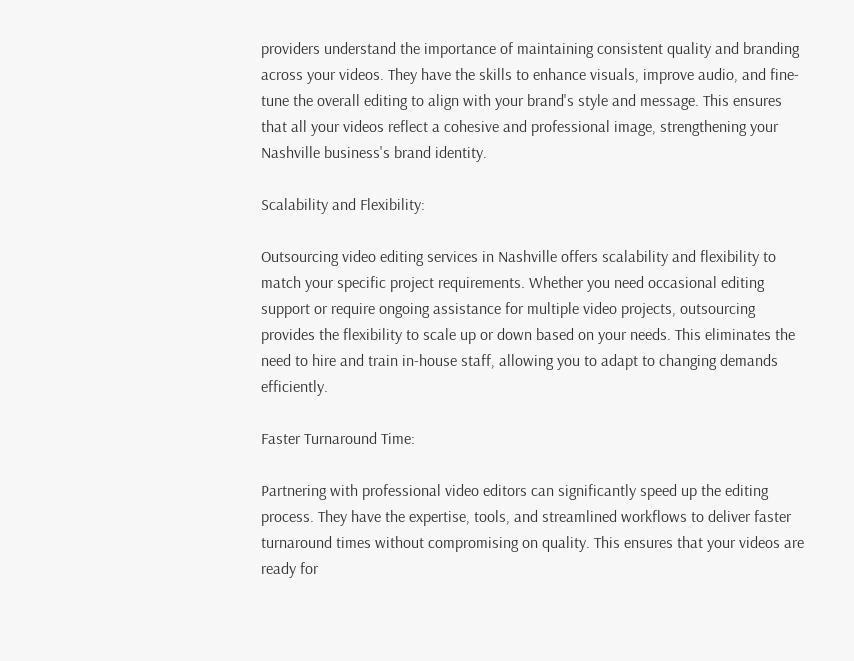providers understand the importance of maintaining consistent quality and branding across your videos. They have the skills to enhance visuals, improve audio, and fine-tune the overall editing to align with your brand's style and message. This ensures that all your videos reflect a cohesive and professional image, strengthening your Nashville business's brand identity.

Scalability and Flexibility:

Outsourcing video editing services in Nashville offers scalability and flexibility to match your specific project requirements. Whether you need occasional editing support or require ongoing assistance for multiple video projects, outsourcing provides the flexibility to scale up or down based on your needs. This eliminates the need to hire and train in-house staff, allowing you to adapt to changing demands efficiently.

Faster Turnaround Time:

Partnering with professional video editors can significantly speed up the editing process. They have the expertise, tools, and streamlined workflows to deliver faster turnaround times without compromising on quality. This ensures that your videos are ready for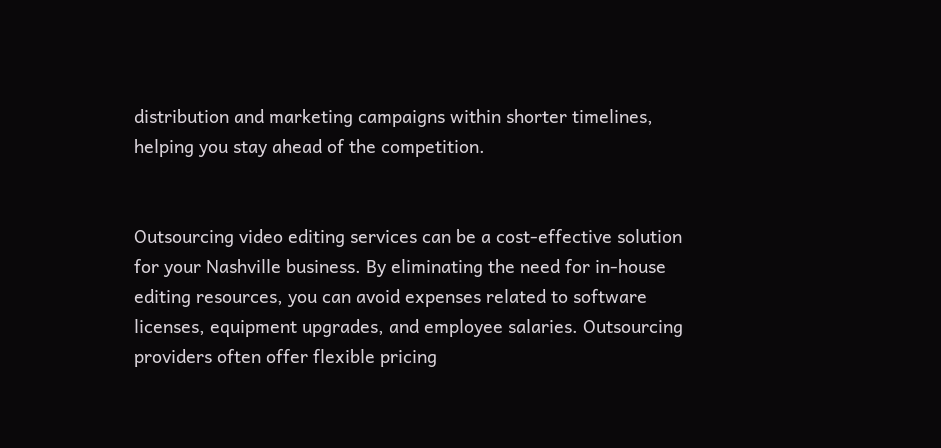distribution and marketing campaigns within shorter timelines, helping you stay ahead of the competition.


Outsourcing video editing services can be a cost-effective solution for your Nashville business. By eliminating the need for in-house editing resources, you can avoid expenses related to software licenses, equipment upgrades, and employee salaries. Outsourcing providers often offer flexible pricing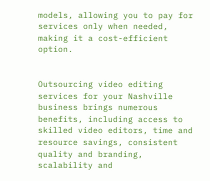models, allowing you to pay for services only when needed, making it a cost-efficient option.


Outsourcing video editing services for your Nashville business brings numerous benefits, including access to skilled video editors, time and resource savings, consistent quality and branding, scalability and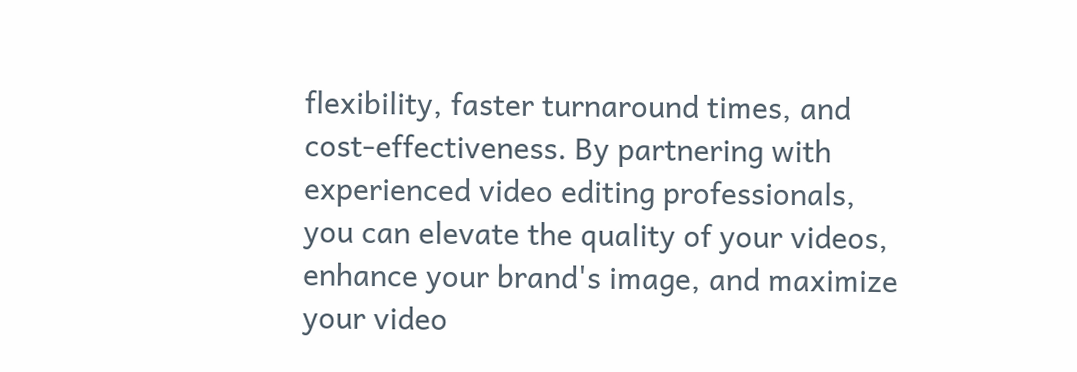flexibility, faster turnaround times, and cost-effectiveness. By partnering with experienced video editing professionals, you can elevate the quality of your videos, enhance your brand's image, and maximize your video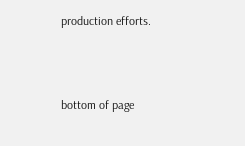production efforts.



bottom of page